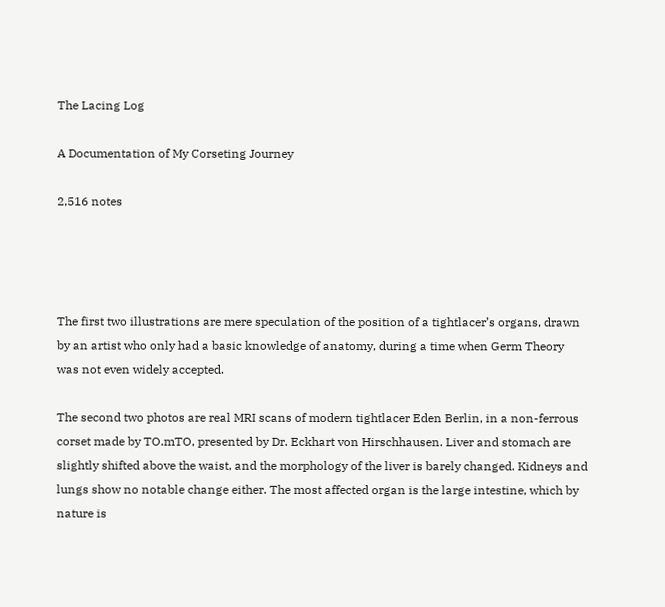The Lacing Log

A Documentation of My Corseting Journey

2,516 notes




The first two illustrations are mere speculation of the position of a tightlacer’s organs, drawn by an artist who only had a basic knowledge of anatomy, during a time when Germ Theory was not even widely accepted.

The second two photos are real MRI scans of modern tightlacer Eden Berlin, in a non-ferrous corset made by TO.mTO, presented by Dr. Eckhart von Hirschhausen. Liver and stomach are slightly shifted above the waist, and the morphology of the liver is barely changed. Kidneys and lungs show no notable change either. The most affected organ is the large intestine, which by nature is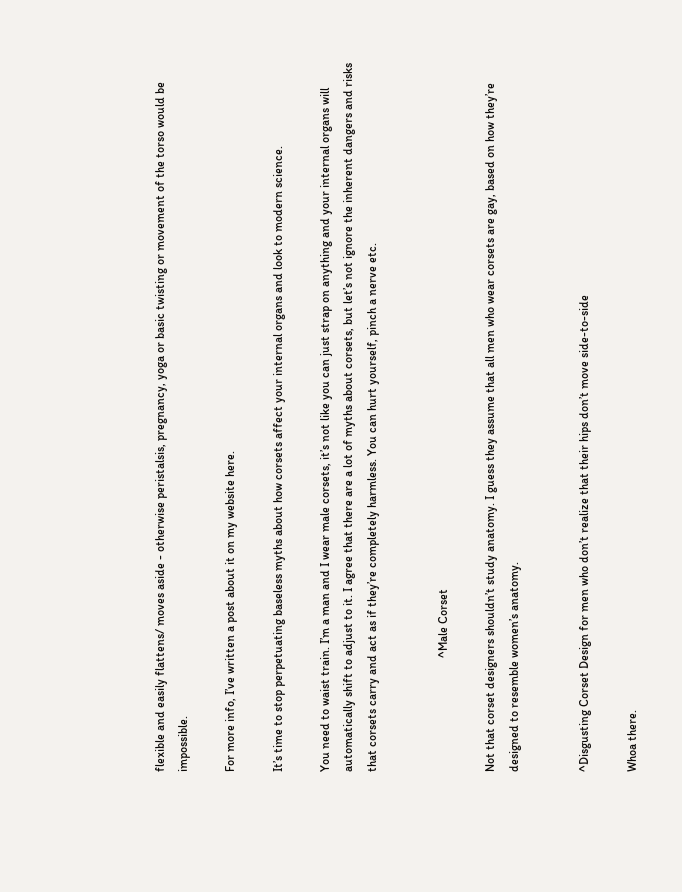flexible and easily flattens/ moves aside - otherwise peristalsis, pregnancy, yoga or basic twisting or movement of the torso would be impossible.

For more info, I’ve written a post about it on my website here.

It’s time to stop perpetuating baseless myths about how corsets affect your internal organs and look to modern science.

You need to waist train. I’m a man and I wear male corsets, it’s not like you can just strap on anything and your internal organs will automatically shift to adjust to it. I agree that there are a lot of myths about corsets, but let’s not ignore the inherent dangers and risks that corsets carry and act as if they’re completely harmless. You can hurt yourself, pinch a nerve etc.


                                      ^Male Corset

Not that corset designers shouldn’t study anatomy. I guess they assume that all men who wear corsets are gay, based on how they’re designed to resemble women’s anatomy.


^Disgusting Corset Design for men who don’t realize that their hips don’t move side-to-side

Whoa there.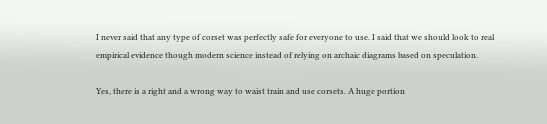I never said that any type of corset was perfectly safe for everyone to use. I said that we should look to real empirical evidence though modern science instead of relying on archaic diagrams based on speculation.

Yes, there is a right and a wrong way to waist train and use corsets. A huge portion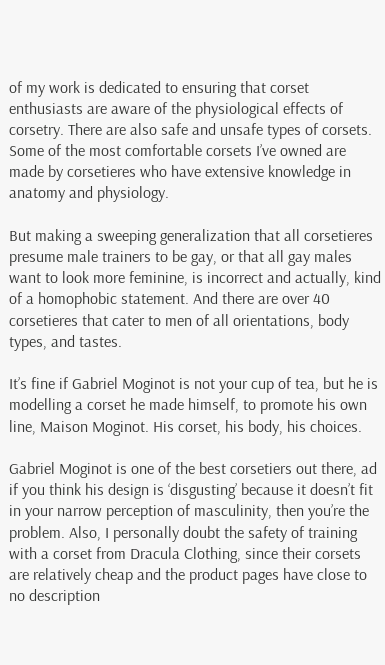of my work is dedicated to ensuring that corset enthusiasts are aware of the physiological effects of corsetry. There are also safe and unsafe types of corsets. Some of the most comfortable corsets I’ve owned are made by corsetieres who have extensive knowledge in anatomy and physiology.

But making a sweeping generalization that all corsetieres presume male trainers to be gay, or that all gay males want to look more feminine, is incorrect and actually, kind of a homophobic statement. And there are over 40 corsetieres that cater to men of all orientations, body types, and tastes.

It’s fine if Gabriel Moginot is not your cup of tea, but he is modelling a corset he made himself, to promote his own line, Maison Moginot. His corset, his body, his choices.

Gabriel Moginot is one of the best corsetiers out there, ad if you think his design is ‘disgusting’ because it doesn’t fit in your narrow perception of masculinity, then you’re the problem. Also, I personally doubt the safety of training with a corset from Dracula Clothing, since their corsets are relatively cheap and the product pages have close to no description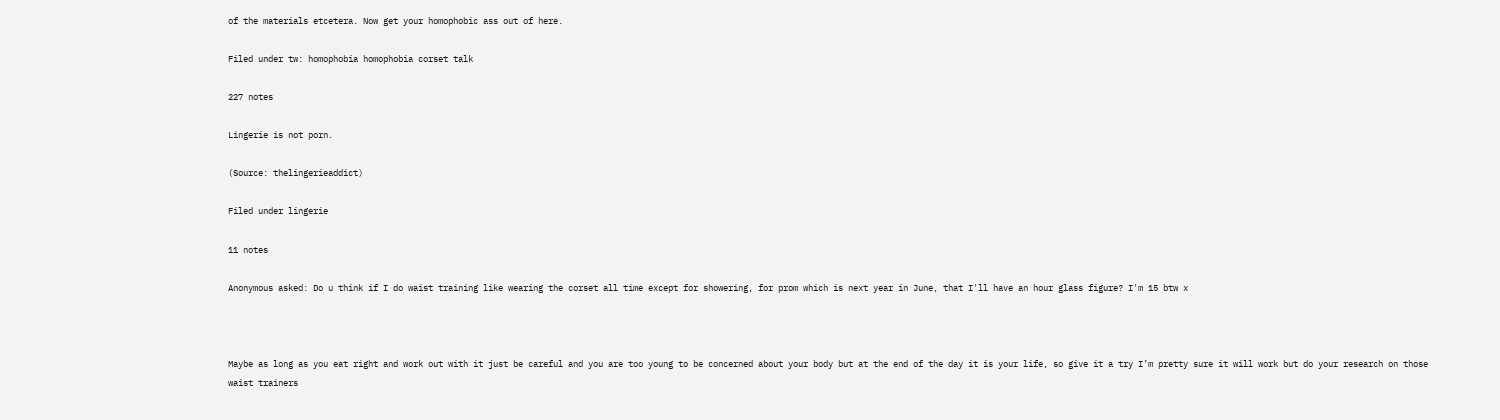of the materials etcetera. Now get your homophobic ass out of here.

Filed under tw: homophobia homophobia corset talk

227 notes

Lingerie is not porn.

(Source: thelingerieaddict)

Filed under lingerie

11 notes

Anonymous asked: Do u think if I do waist training like wearing the corset all time except for showering, for prom which is next year in June, that I'll have an hour glass figure? I'm 15 btw x



Maybe as long as you eat right and work out with it just be careful and you are too young to be concerned about your body but at the end of the day it is your life, so give it a try I’m pretty sure it will work but do your research on those waist trainers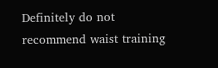Definitely do not recommend waist training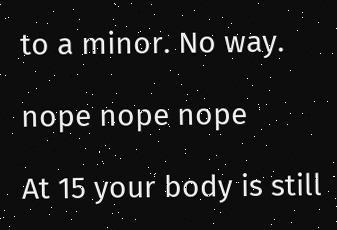to a minor. No way.

nope nope nope

At 15 your body is still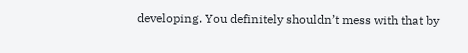developing. You definitely shouldn’t mess with that by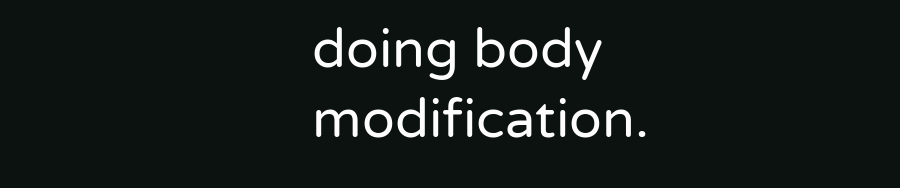doing body modification.